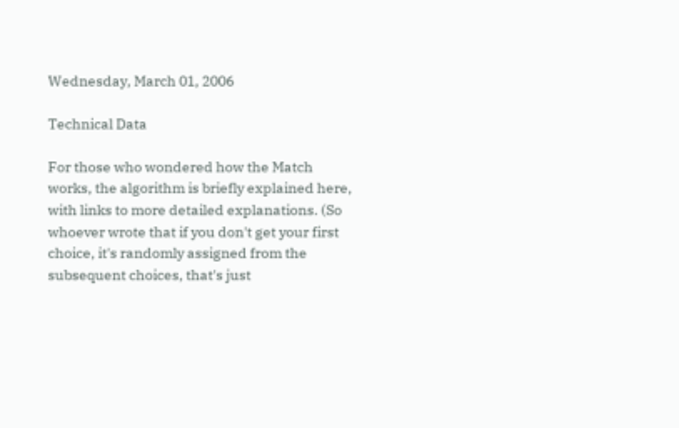Wednesday, March 01, 2006

Technical Data

For those who wondered how the Match works, the algorithm is briefly explained here, with links to more detailed explanations. (So whoever wrote that if you don't get your first choice, it's randomly assigned from the subsequent choices, that's just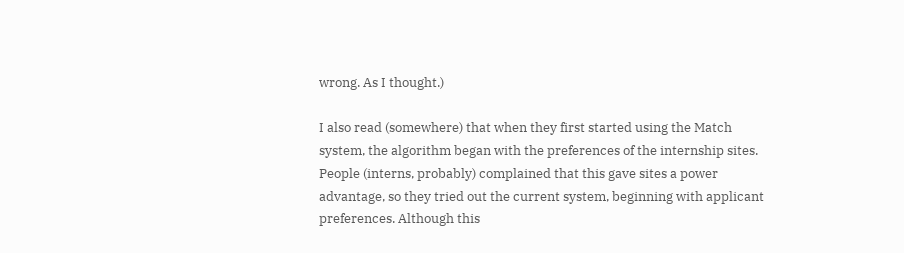wrong. As I thought.)

I also read (somewhere) that when they first started using the Match system, the algorithm began with the preferences of the internship sites. People (interns, probably) complained that this gave sites a power advantage, so they tried out the current system, beginning with applicant preferences. Although this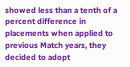showed less than a tenth of a percent difference in placements when applied to previous Match years, they decided to adopt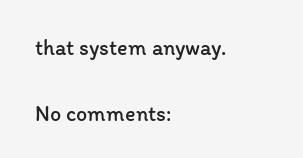that system anyway.

No comments: